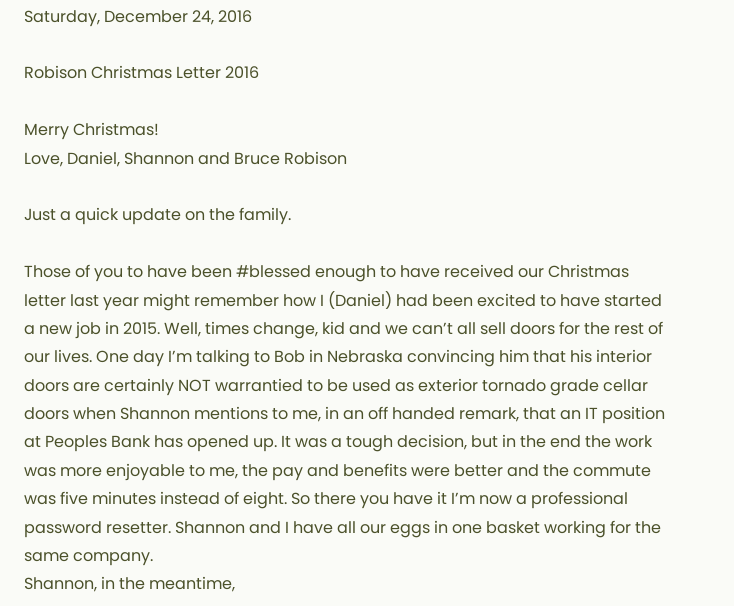Saturday, December 24, 2016

Robison Christmas Letter 2016

Merry Christmas!
Love, Daniel, Shannon and Bruce Robison

Just a quick update on the family.

Those of you to have been #blessed enough to have received our Christmas letter last year might remember how I (Daniel) had been excited to have started a new job in 2015. Well, times change, kid and we can’t all sell doors for the rest of our lives. One day I’m talking to Bob in Nebraska convincing him that his interior doors are certainly NOT warrantied to be used as exterior tornado grade cellar doors when Shannon mentions to me, in an off handed remark, that an IT position at Peoples Bank has opened up. It was a tough decision, but in the end the work was more enjoyable to me, the pay and benefits were better and the commute was five minutes instead of eight. So there you have it I’m now a professional password resetter. Shannon and I have all our eggs in one basket working for the same company.
Shannon, in the meantime,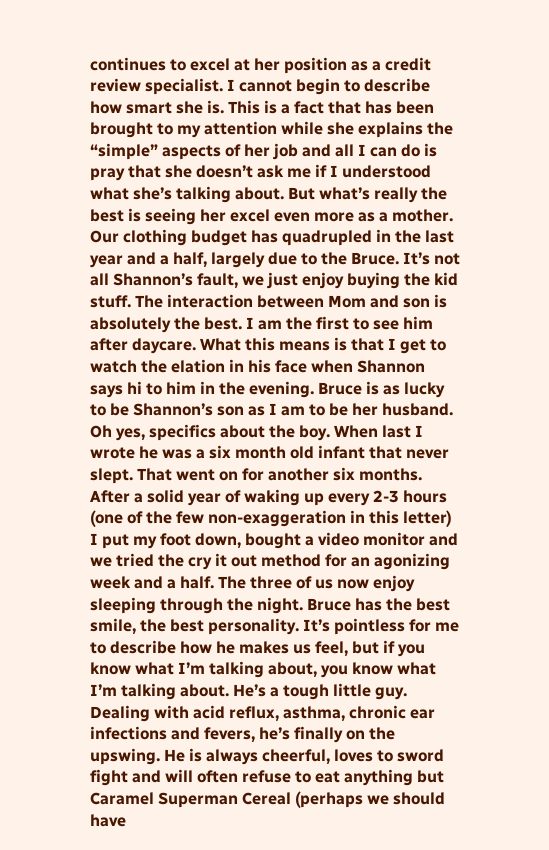continues to excel at her position as a credit review specialist. I cannot begin to describe how smart she is. This is a fact that has been brought to my attention while she explains the “simple” aspects of her job and all I can do is pray that she doesn’t ask me if I understood what she’s talking about. But what’s really the best is seeing her excel even more as a mother. Our clothing budget has quadrupled in the last year and a half, largely due to the Bruce. It’s not all Shannon’s fault, we just enjoy buying the kid stuff. The interaction between Mom and son is absolutely the best. I am the first to see him after daycare. What this means is that I get to watch the elation in his face when Shannon says hi to him in the evening. Bruce is as lucky to be Shannon’s son as I am to be her husband.
Oh yes, specifics about the boy. When last I wrote he was a six month old infant that never slept. That went on for another six months. After a solid year of waking up every 2-3 hours  (one of the few non-exaggeration in this letter) I put my foot down, bought a video monitor and we tried the cry it out method for an agonizing week and a half. The three of us now enjoy sleeping through the night. Bruce has the best smile, the best personality. It’s pointless for me to describe how he makes us feel, but if you know what I’m talking about, you know what I’m talking about. He’s a tough little guy. Dealing with acid reflux, asthma, chronic ear infections and fevers, he’s finally on the upswing. He is always cheerful, loves to sword fight and will often refuse to eat anything but Caramel Superman Cereal (perhaps we should have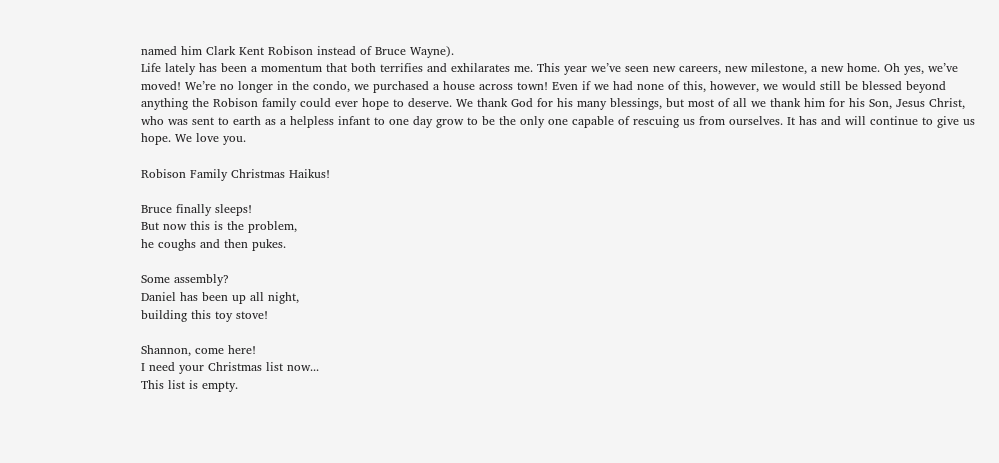named him Clark Kent Robison instead of Bruce Wayne).
Life lately has been a momentum that both terrifies and exhilarates me. This year we’ve seen new careers, new milestone, a new home. Oh yes, we’ve moved! We’re no longer in the condo, we purchased a house across town! Even if we had none of this, however, we would still be blessed beyond anything the Robison family could ever hope to deserve. We thank God for his many blessings, but most of all we thank him for his Son, Jesus Christ, who was sent to earth as a helpless infant to one day grow to be the only one capable of rescuing us from ourselves. It has and will continue to give us hope. We love you.

Robison Family Christmas Haikus!

Bruce finally sleeps!
But now this is the problem,
he coughs and then pukes.

Some assembly?
Daniel has been up all night,
building this toy stove!

Shannon, come here!
I need your Christmas list now...
This list is empty.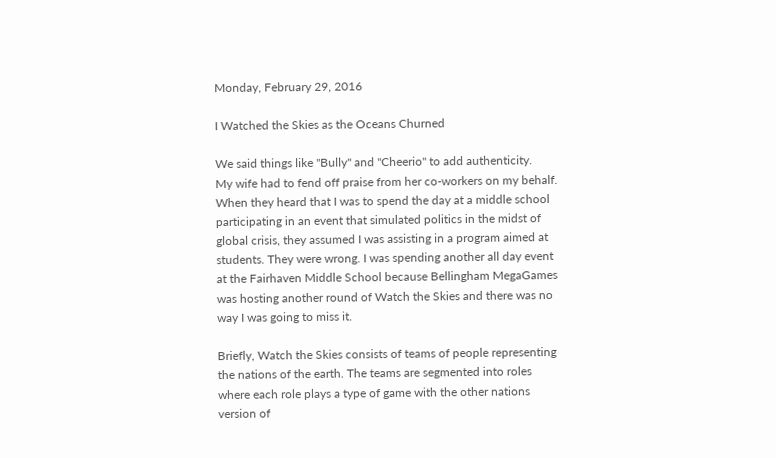Monday, February 29, 2016

I Watched the Skies as the Oceans Churned

We said things like "Bully" and "Cheerio" to add authenticity.
My wife had to fend off praise from her co-workers on my behalf. When they heard that I was to spend the day at a middle school participating in an event that simulated politics in the midst of global crisis, they assumed I was assisting in a program aimed at students. They were wrong. I was spending another all day event at the Fairhaven Middle School because Bellingham MegaGames was hosting another round of Watch the Skies and there was no way I was going to miss it.

Briefly, Watch the Skies consists of teams of people representing the nations of the earth. The teams are segmented into roles where each role plays a type of game with the other nations version of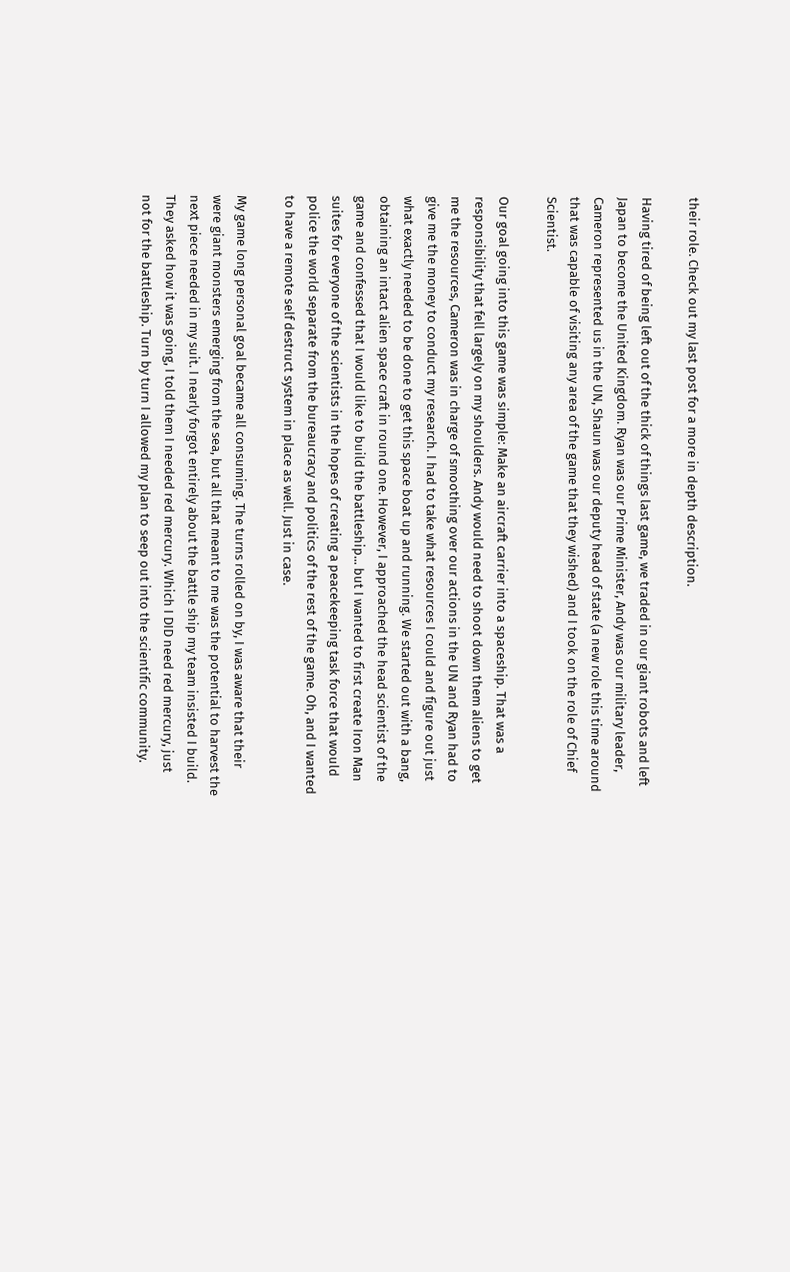their role. Check out my last post for a more in depth description.

Having tired of being left out of the thick of things last game, we traded in our giant robots and left Japan to become the United Kingdom. Ryan was our Prime Minister, Andy was our military leader, Cameron represented us in the UN, Shaun was our deputy head of state (a new role this time around that was capable of visiting any area of the game that they wished) and I took on the role of Chief Scientist.

Our goal going into this game was simple: Make an aircraft carrier into a spaceship. That was a responsibility that fell largely on my shoulders. Andy would need to shoot down them aliens to get me the resources, Cameron was in charge of smoothing over our actions in the UN and Ryan had to give me the money to conduct my research. I had to take what resources I could and figure out just what exactly needed to be done to get this space boat up and running. We started out with a bang, obtaining an intact alien space craft in round one. However, I approached the head scientist of the game and confessed that I would like to build the battleship... but I wanted to first create Iron Man suites for everyone of the scientists in the hopes of creating a peacekeeping task force that would police the world separate from the bureaucracy and politics of the rest of the game. Oh, and I wanted to have a remote self destruct system in place as well. Just in case.

My game long personal goal became all consuming. The turns rolled on by, I was aware that their were giant monsters emerging from the sea, but all that meant to me was the potential to harvest the next piece needed in my suit. I nearly forgot entirely about the battle ship my team insisted I build. They asked how it was going, I told them I needed red mercury. Which I DID need red mercury, just not for the battleship. Turn by turn I allowed my plan to seep out into the scientific community.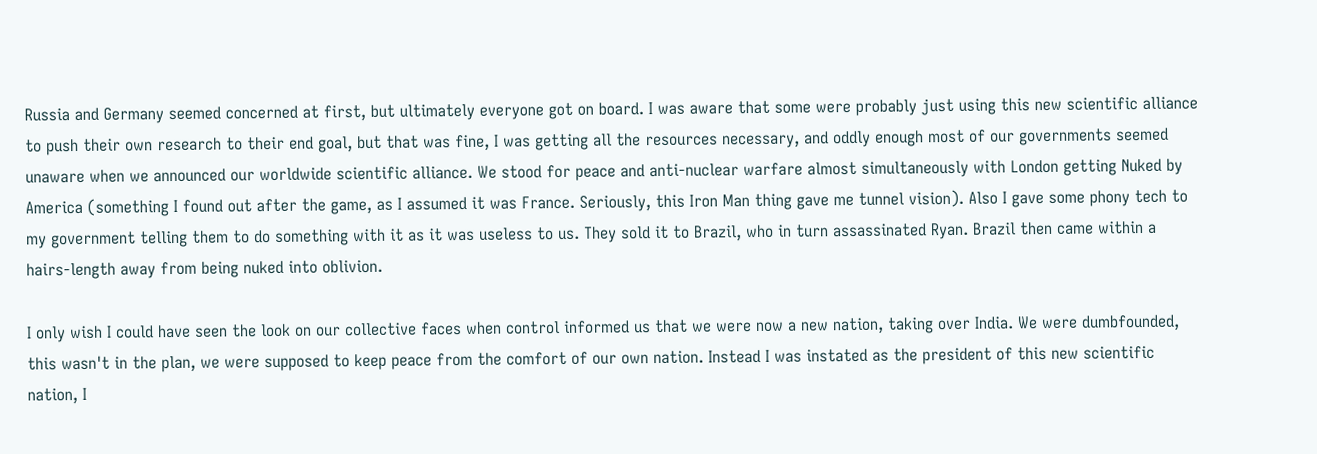Russia and Germany seemed concerned at first, but ultimately everyone got on board. I was aware that some were probably just using this new scientific alliance to push their own research to their end goal, but that was fine, I was getting all the resources necessary, and oddly enough most of our governments seemed unaware when we announced our worldwide scientific alliance. We stood for peace and anti-nuclear warfare almost simultaneously with London getting Nuked by America (something I found out after the game, as I assumed it was France. Seriously, this Iron Man thing gave me tunnel vision). Also I gave some phony tech to my government telling them to do something with it as it was useless to us. They sold it to Brazil, who in turn assassinated Ryan. Brazil then came within a hairs-length away from being nuked into oblivion.

I only wish I could have seen the look on our collective faces when control informed us that we were now a new nation, taking over India. We were dumbfounded, this wasn't in the plan, we were supposed to keep peace from the comfort of our own nation. Instead I was instated as the president of this new scientific nation, I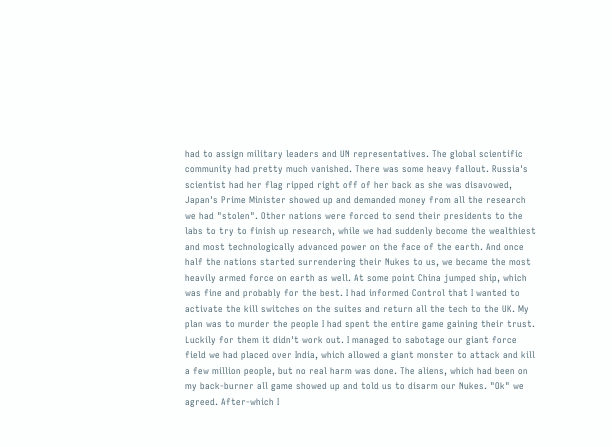had to assign military leaders and UN representatives. The global scientific community had pretty much vanished. There was some heavy fallout. Russia's scientist had her flag ripped right off of her back as she was disavowed, Japan's Prime Minister showed up and demanded money from all the research we had "stolen". Other nations were forced to send their presidents to the labs to try to finish up research, while we had suddenly become the wealthiest and most technologically advanced power on the face of the earth. And once half the nations started surrendering their Nukes to us, we became the most heavily armed force on earth as well. At some point China jumped ship, which was fine and probably for the best. I had informed Control that I wanted to activate the kill switches on the suites and return all the tech to the UK. My plan was to murder the people I had spent the entire game gaining their trust. Luckily for them it didn't work out. I managed to sabotage our giant force field we had placed over India, which allowed a giant monster to attack and kill a few million people, but no real harm was done. The aliens, which had been on my back-burner all game showed up and told us to disarm our Nukes. "Ok" we agreed. After-which I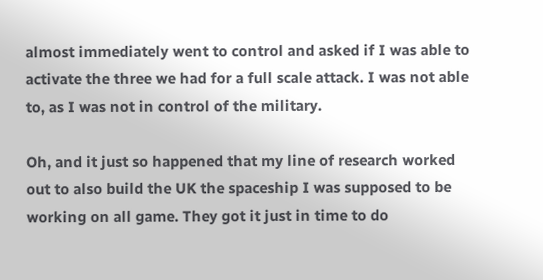almost immediately went to control and asked if I was able to activate the three we had for a full scale attack. I was not able to, as I was not in control of the military.

Oh, and it just so happened that my line of research worked out to also build the UK the spaceship I was supposed to be working on all game. They got it just in time to do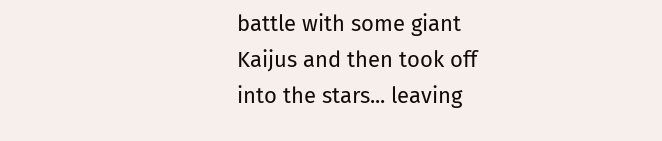battle with some giant Kaijus and then took off into the stars... leaving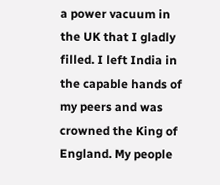a power vacuum in the UK that I gladly filled. I left India in the capable hands of my peers and was crowned the King of England. My people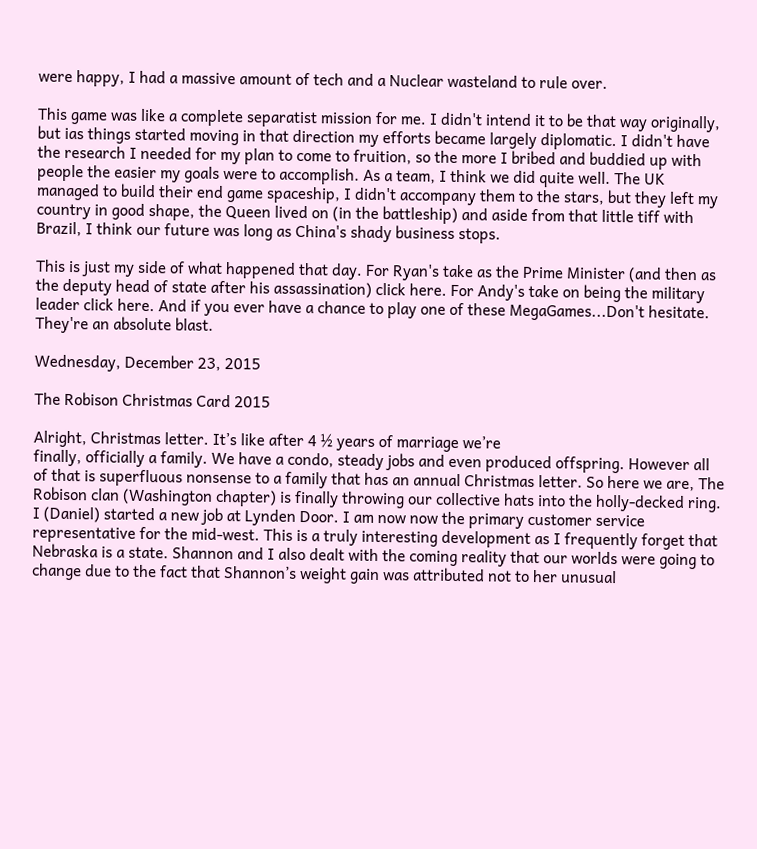were happy, I had a massive amount of tech and a Nuclear wasteland to rule over.

This game was like a complete separatist mission for me. I didn't intend it to be that way originally, but ias things started moving in that direction my efforts became largely diplomatic. I didn't have the research I needed for my plan to come to fruition, so the more I bribed and buddied up with people the easier my goals were to accomplish. As a team, I think we did quite well. The UK managed to build their end game spaceship, I didn't accompany them to the stars, but they left my country in good shape, the Queen lived on (in the battleship) and aside from that little tiff with Brazil, I think our future was long as China's shady business stops.

This is just my side of what happened that day. For Ryan's take as the Prime Minister (and then as the deputy head of state after his assassination) click here. For Andy's take on being the military leader click here. And if you ever have a chance to play one of these MegaGames...Don't hesitate. They're an absolute blast.

Wednesday, December 23, 2015

The Robison Christmas Card 2015

Alright, Christmas letter. It’s like after 4 ½ years of marriage we’re
finally, officially a family. We have a condo, steady jobs and even produced offspring. However all of that is superfluous nonsense to a family that has an annual Christmas letter. So here we are, The Robison clan (Washington chapter) is finally throwing our collective hats into the holly-decked ring.
I (Daniel) started a new job at Lynden Door. I am now now the primary customer service representative for the mid-west. This is a truly interesting development as I frequently forget that Nebraska is a state. Shannon and I also dealt with the coming reality that our worlds were going to change due to the fact that Shannon’s weight gain was attributed not to her unusual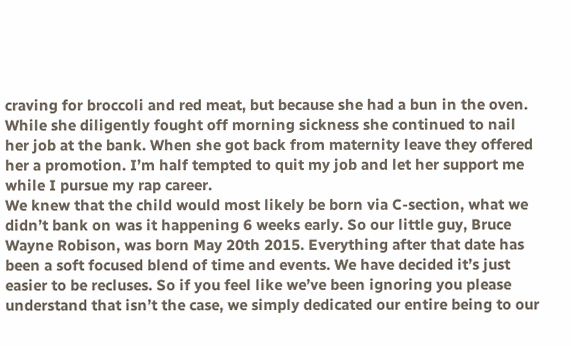craving for broccoli and red meat, but because she had a bun in the oven. While she diligently fought off morning sickness she continued to nail her job at the bank. When she got back from maternity leave they offered her a promotion. I’m half tempted to quit my job and let her support me while I pursue my rap career.
We knew that the child would most likely be born via C-section, what we didn’t bank on was it happening 6 weeks early. So our little guy, Bruce Wayne Robison, was born May 20th 2015. Everything after that date has been a soft focused blend of time and events. We have decided it’s just easier to be recluses. So if you feel like we’ve been ignoring you please understand that isn’t the case, we simply dedicated our entire being to our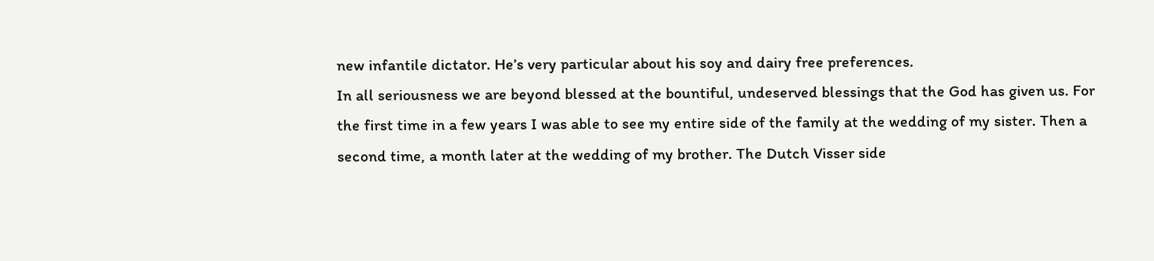new infantile dictator. He’s very particular about his soy and dairy free preferences.
In all seriousness we are beyond blessed at the bountiful, undeserved blessings that the God has given us. For the first time in a few years I was able to see my entire side of the family at the wedding of my sister. Then a second time, a month later at the wedding of my brother. The Dutch Visser side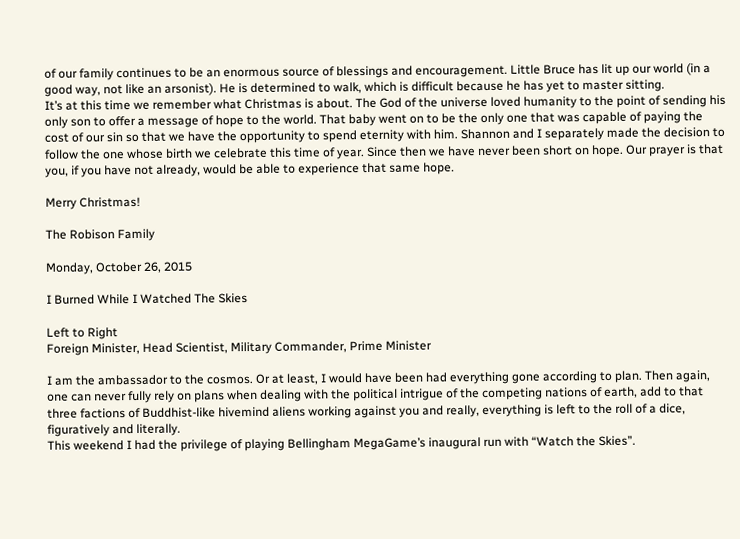of our family continues to be an enormous source of blessings and encouragement. Little Bruce has lit up our world (in a good way, not like an arsonist). He is determined to walk, which is difficult because he has yet to master sitting.
It’s at this time we remember what Christmas is about. The God of the universe loved humanity to the point of sending his only son to offer a message of hope to the world. That baby went on to be the only one that was capable of paying the cost of our sin so that we have the opportunity to spend eternity with him. Shannon and I separately made the decision to follow the one whose birth we celebrate this time of year. Since then we have never been short on hope. Our prayer is that you, if you have not already, would be able to experience that same hope.

Merry Christmas!

The Robison Family

Monday, October 26, 2015

I Burned While I Watched The Skies

Left to Right
Foreign Minister, Head Scientist, Military Commander, Prime Minister

I am the ambassador to the cosmos. Or at least, I would have been had everything gone according to plan. Then again, one can never fully rely on plans when dealing with the political intrigue of the competing nations of earth, add to that three factions of Buddhist-like hivemind aliens working against you and really, everything is left to the roll of a dice, figuratively and literally.
This weekend I had the privilege of playing Bellingham MegaGame’s inaugural run with “Watch the Skies”.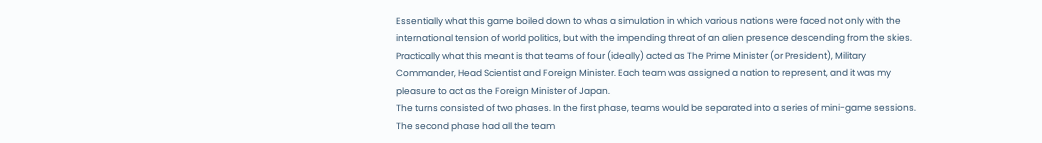Essentially what this game boiled down to whas a simulation in which various nations were faced not only with the international tension of world politics, but with the impending threat of an alien presence descending from the skies. Practically what this meant is that teams of four (ideally) acted as The Prime Minister (or President), Military Commander, Head Scientist and Foreign Minister. Each team was assigned a nation to represent, and it was my pleasure to act as the Foreign Minister of Japan.
The turns consisted of two phases. In the first phase, teams would be separated into a series of mini-game sessions. The second phase had all the team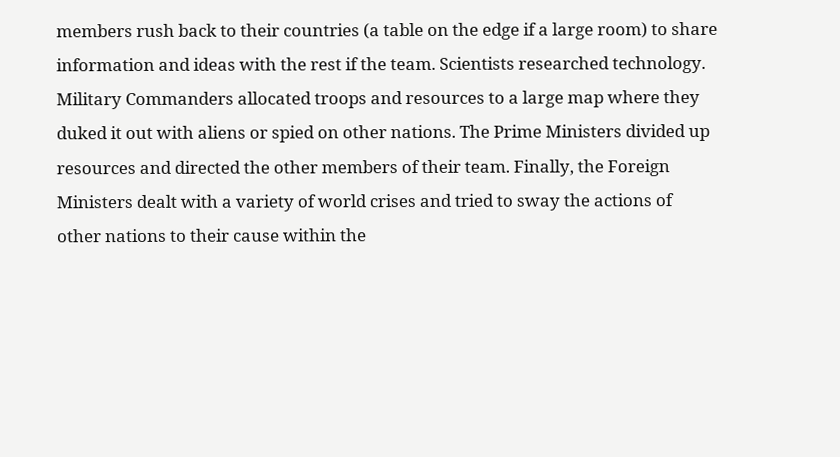members rush back to their countries (a table on the edge if a large room) to share information and ideas with the rest if the team. Scientists researched technology. Military Commanders allocated troops and resources to a large map where they duked it out with aliens or spied on other nations. The Prime Ministers divided up resources and directed the other members of their team. Finally, the Foreign Ministers dealt with a variety of world crises and tried to sway the actions of other nations to their cause within the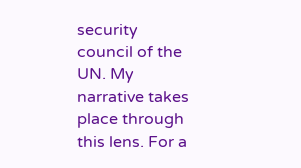security  council of the UN. My narrative takes place through this lens. For a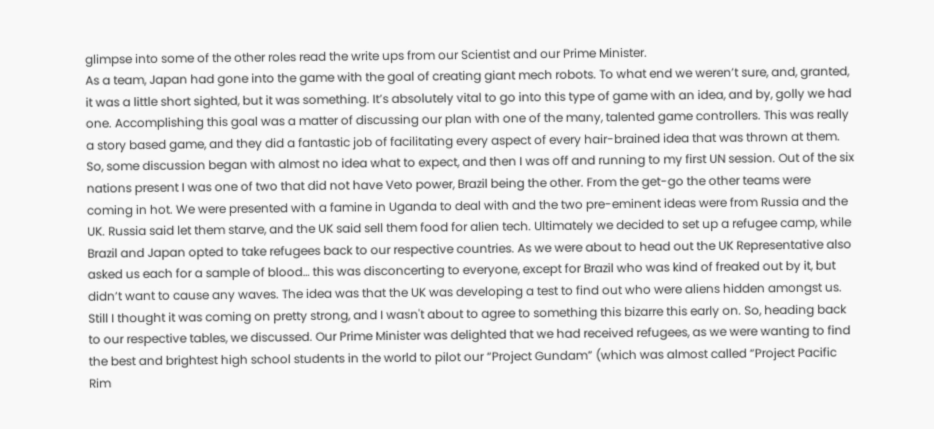glimpse into some of the other roles read the write ups from our Scientist and our Prime Minister.
As a team, Japan had gone into the game with the goal of creating giant mech robots. To what end we weren’t sure, and, granted, it was a little short sighted, but it was something. It’s absolutely vital to go into this type of game with an idea, and by, golly we had one. Accomplishing this goal was a matter of discussing our plan with one of the many, talented game controllers. This was really a story based game, and they did a fantastic job of facilitating every aspect of every hair-brained idea that was thrown at them.
So, some discussion began with almost no idea what to expect, and then I was off and running to my first UN session. Out of the six nations present I was one of two that did not have Veto power, Brazil being the other. From the get-go the other teams were coming in hot. We were presented with a famine in Uganda to deal with and the two pre-eminent ideas were from Russia and the UK. Russia said let them starve, and the UK said sell them food for alien tech. Ultimately we decided to set up a refugee camp, while Brazil and Japan opted to take refugees back to our respective countries. As we were about to head out the UK Representative also asked us each for a sample of blood… this was disconcerting to everyone, except for Brazil who was kind of freaked out by it, but didn’t want to cause any waves. The idea was that the UK was developing a test to find out who were aliens hidden amongst us. Still I thought it was coming on pretty strong, and I wasn't about to agree to something this bizarre this early on. So, heading back to our respective tables, we discussed. Our Prime Minister was delighted that we had received refugees, as we were wanting to find the best and brightest high school students in the world to pilot our “Project Gundam” (which was almost called “Project Pacific Rim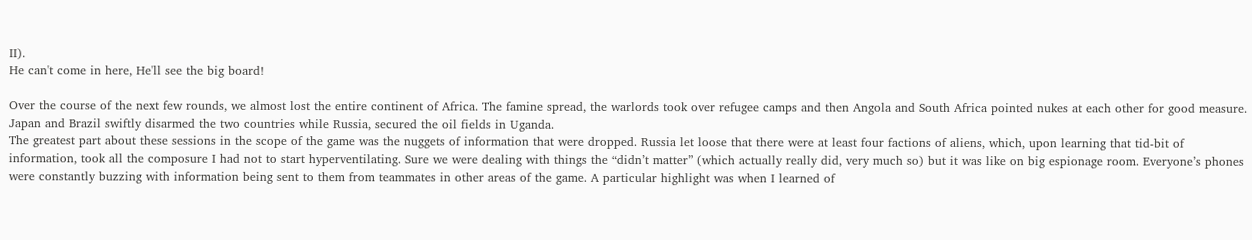II).
He can't come in here, He'll see the big board!

Over the course of the next few rounds, we almost lost the entire continent of Africa. The famine spread, the warlords took over refugee camps and then Angola and South Africa pointed nukes at each other for good measure. Japan and Brazil swiftly disarmed the two countries while Russia, secured the oil fields in Uganda.
The greatest part about these sessions in the scope of the game was the nuggets of information that were dropped. Russia let loose that there were at least four factions of aliens, which, upon learning that tid-bit of information, took all the composure I had not to start hyperventilating. Sure we were dealing with things the “didn’t matter” (which actually really did, very much so) but it was like on big espionage room. Everyone’s phones were constantly buzzing with information being sent to them from teammates in other areas of the game. A particular highlight was when I learned of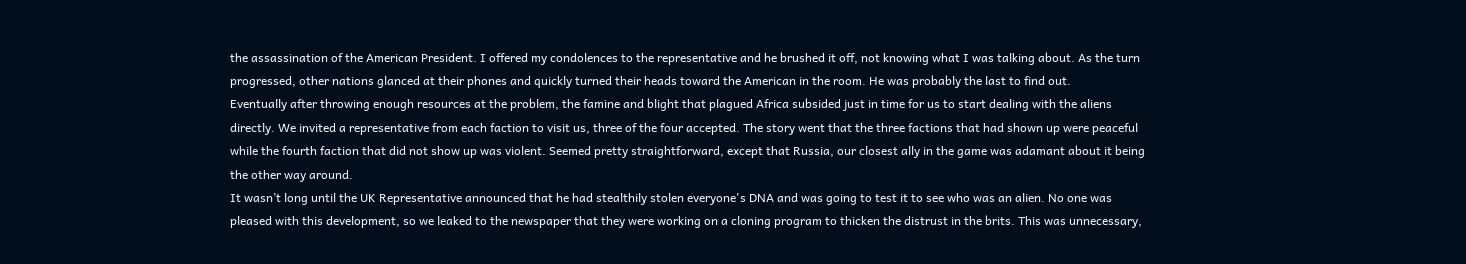the assassination of the American President. I offered my condolences to the representative and he brushed it off, not knowing what I was talking about. As the turn progressed, other nations glanced at their phones and quickly turned their heads toward the American in the room. He was probably the last to find out.
Eventually after throwing enough resources at the problem, the famine and blight that plagued Africa subsided just in time for us to start dealing with the aliens directly. We invited a representative from each faction to visit us, three of the four accepted. The story went that the three factions that had shown up were peaceful while the fourth faction that did not show up was violent. Seemed pretty straightforward, except that Russia, our closest ally in the game was adamant about it being the other way around.
It wasn’t long until the UK Representative announced that he had stealthily stolen everyone's DNA and was going to test it to see who was an alien. No one was pleased with this development, so we leaked to the newspaper that they were working on a cloning program to thicken the distrust in the brits. This was unnecessary,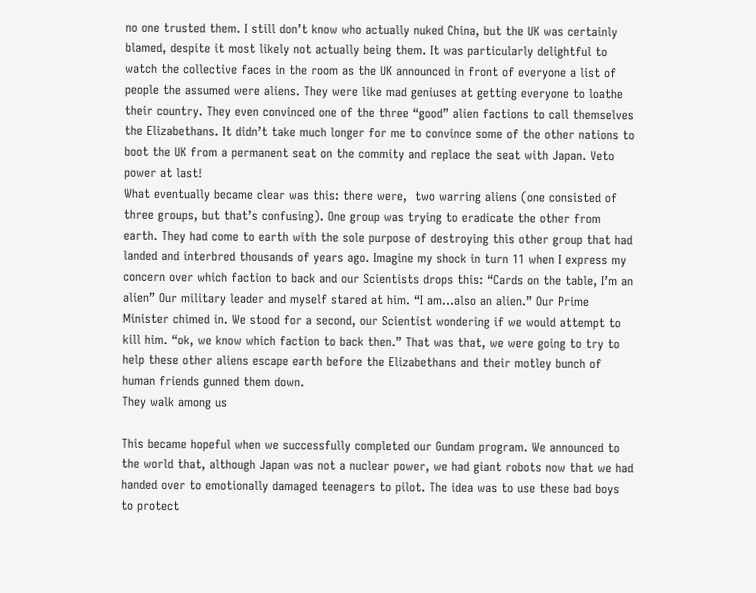no one trusted them. I still don’t know who actually nuked China, but the UK was certainly blamed, despite it most likely not actually being them. It was particularly delightful to watch the collective faces in the room as the UK announced in front of everyone a list of people the assumed were aliens. They were like mad geniuses at getting everyone to loathe their country. They even convinced one of the three “good” alien factions to call themselves the Elizabethans. It didn’t take much longer for me to convince some of the other nations to boot the UK from a permanent seat on the commity and replace the seat with Japan. Veto power at last!
What eventually became clear was this: there were,  two warring aliens (one consisted of three groups, but that’s confusing). One group was trying to eradicate the other from earth. They had come to earth with the sole purpose of destroying this other group that had landed and interbred thousands of years ago. Imagine my shock in turn 11 when I express my concern over which faction to back and our Scientists drops this: “Cards on the table, I’m an alien” Our military leader and myself stared at him. “I am...also an alien.” Our Prime Minister chimed in. We stood for a second, our Scientist wondering if we would attempt to kill him. “ok, we know which faction to back then.” That was that, we were going to try to help these other aliens escape earth before the Elizabethans and their motley bunch of human friends gunned them down.
They walk among us

This became hopeful when we successfully completed our Gundam program. We announced to the world that, although Japan was not a nuclear power, we had giant robots now that we had handed over to emotionally damaged teenagers to pilot. The idea was to use these bad boys to protect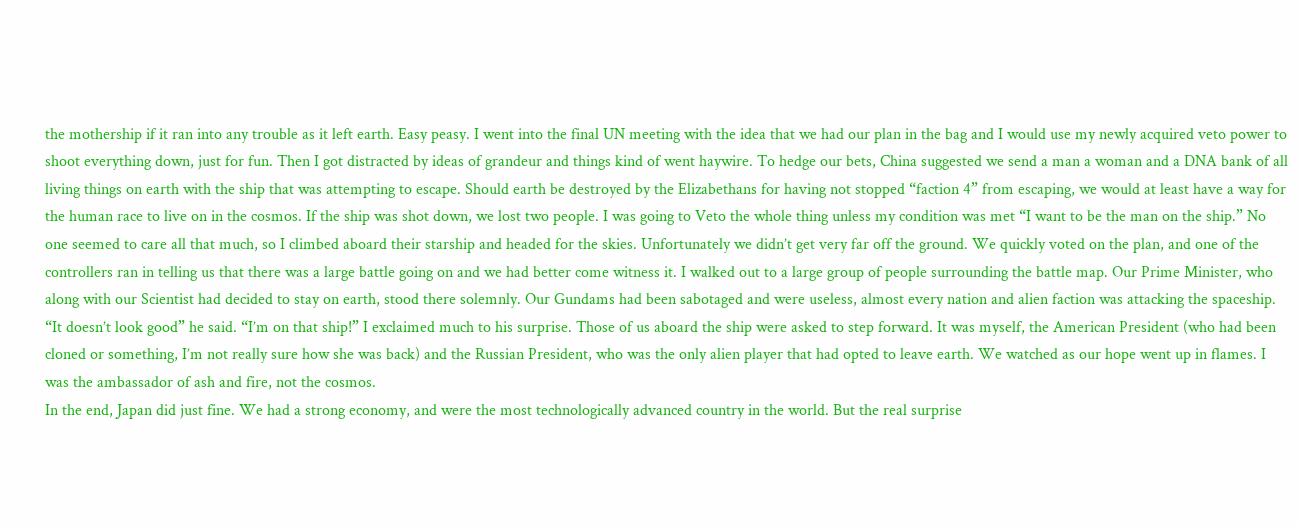the mothership if it ran into any trouble as it left earth. Easy peasy. I went into the final UN meeting with the idea that we had our plan in the bag and I would use my newly acquired veto power to shoot everything down, just for fun. Then I got distracted by ideas of grandeur and things kind of went haywire. To hedge our bets, China suggested we send a man a woman and a DNA bank of all living things on earth with the ship that was attempting to escape. Should earth be destroyed by the Elizabethans for having not stopped “faction 4” from escaping, we would at least have a way for the human race to live on in the cosmos. If the ship was shot down, we lost two people. I was going to Veto the whole thing unless my condition was met “I want to be the man on the ship.” No one seemed to care all that much, so I climbed aboard their starship and headed for the skies. Unfortunately we didn’t get very far off the ground. We quickly voted on the plan, and one of the controllers ran in telling us that there was a large battle going on and we had better come witness it. I walked out to a large group of people surrounding the battle map. Our Prime Minister, who along with our Scientist had decided to stay on earth, stood there solemnly. Our Gundams had been sabotaged and were useless, almost every nation and alien faction was attacking the spaceship. “It doesn’t look good” he said. “I’m on that ship!” I exclaimed much to his surprise. Those of us aboard the ship were asked to step forward. It was myself, the American President (who had been cloned or something, I’m not really sure how she was back) and the Russian President, who was the only alien player that had opted to leave earth. We watched as our hope went up in flames. I was the ambassador of ash and fire, not the cosmos.
In the end, Japan did just fine. We had a strong economy, and were the most technologically advanced country in the world. But the real surprise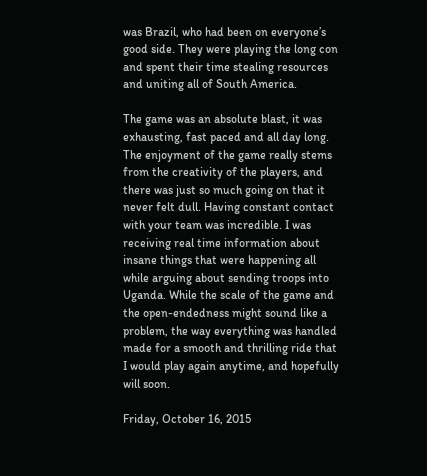was Brazil, who had been on everyone’s good side. They were playing the long con and spent their time stealing resources and uniting all of South America.

The game was an absolute blast, it was exhausting, fast paced and all day long. The enjoyment of the game really stems from the creativity of the players, and there was just so much going on that it never felt dull. Having constant contact with your team was incredible. I was receiving real time information about insane things that were happening all while arguing about sending troops into Uganda. While the scale of the game and the open-endedness might sound like a problem, the way everything was handled made for a smooth and thrilling ride that I would play again anytime, and hopefully will soon.

Friday, October 16, 2015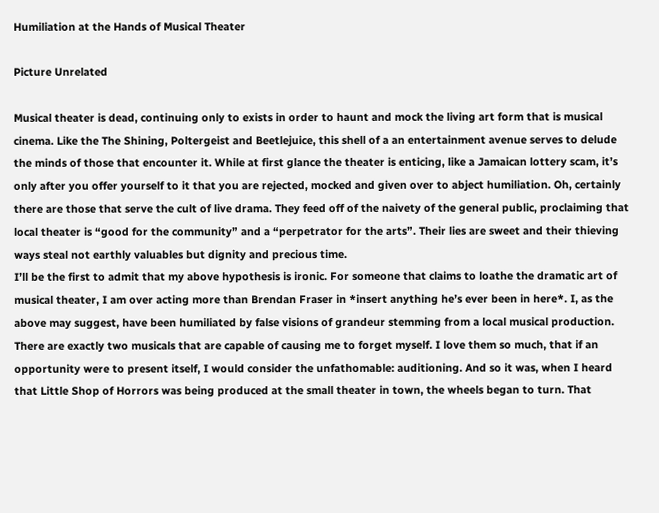Humiliation at the Hands of Musical Theater

Picture Unrelated

Musical theater is dead, continuing only to exists in order to haunt and mock the living art form that is musical cinema. Like the The Shining, Poltergeist and Beetlejuice, this shell of a an entertainment avenue serves to delude the minds of those that encounter it. While at first glance the theater is enticing, like a Jamaican lottery scam, it’s only after you offer yourself to it that you are rejected, mocked and given over to abject humiliation. Oh, certainly there are those that serve the cult of live drama. They feed off of the naivety of the general public, proclaiming that local theater is “good for the community” and a “perpetrator for the arts”. Their lies are sweet and their thieving ways steal not earthly valuables but dignity and precious time.
I’ll be the first to admit that my above hypothesis is ironic. For someone that claims to loathe the dramatic art of musical theater, I am over acting more than Brendan Fraser in *insert anything he’s ever been in here*. I, as the above may suggest, have been humiliated by false visions of grandeur stemming from a local musical production. There are exactly two musicals that are capable of causing me to forget myself. I love them so much, that if an opportunity were to present itself, I would consider the unfathomable: auditioning. And so it was, when I heard that Little Shop of Horrors was being produced at the small theater in town, the wheels began to turn. That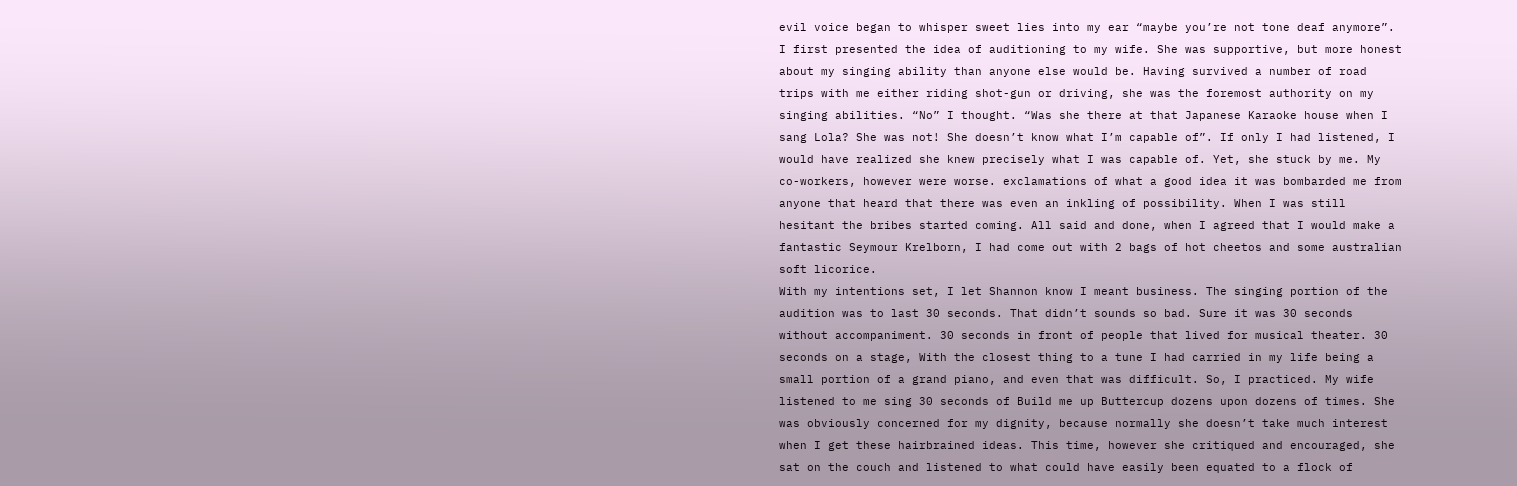evil voice began to whisper sweet lies into my ear “maybe you’re not tone deaf anymore”.
I first presented the idea of auditioning to my wife. She was supportive, but more honest about my singing ability than anyone else would be. Having survived a number of road trips with me either riding shot-gun or driving, she was the foremost authority on my singing abilities. “No” I thought. “Was she there at that Japanese Karaoke house when I sang Lola? She was not! She doesn’t know what I’m capable of”. If only I had listened, I would have realized she knew precisely what I was capable of. Yet, she stuck by me. My co-workers, however were worse. exclamations of what a good idea it was bombarded me from anyone that heard that there was even an inkling of possibility. When I was still hesitant the bribes started coming. All said and done, when I agreed that I would make a fantastic Seymour Krelborn, I had come out with 2 bags of hot cheetos and some australian soft licorice.
With my intentions set, I let Shannon know I meant business. The singing portion of the audition was to last 30 seconds. That didn’t sounds so bad. Sure it was 30 seconds without accompaniment. 30 seconds in front of people that lived for musical theater. 30 seconds on a stage, With the closest thing to a tune I had carried in my life being a small portion of a grand piano, and even that was difficult. So, I practiced. My wife listened to me sing 30 seconds of Build me up Buttercup dozens upon dozens of times. She was obviously concerned for my dignity, because normally she doesn’t take much interest when I get these hairbrained ideas. This time, however she critiqued and encouraged, she sat on the couch and listened to what could have easily been equated to a flock of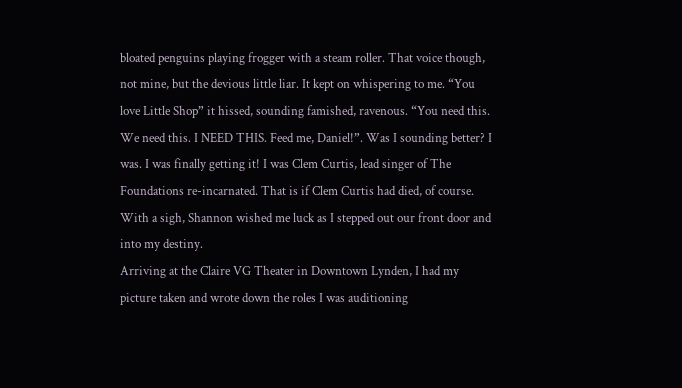bloated penguins playing frogger with a steam roller. That voice though, not mine, but the devious little liar. It kept on whispering to me. “You love Little Shop” it hissed, sounding famished, ravenous. “You need this. We need this. I NEED THIS. Feed me, Daniel!”. Was I sounding better? I was. I was finally getting it! I was Clem Curtis, lead singer of The Foundations re-incarnated. That is if Clem Curtis had died, of course. With a sigh, Shannon wished me luck as I stepped out our front door and into my destiny.
Arriving at the Claire VG Theater in Downtown Lynden, I had my picture taken and wrote down the roles I was auditioning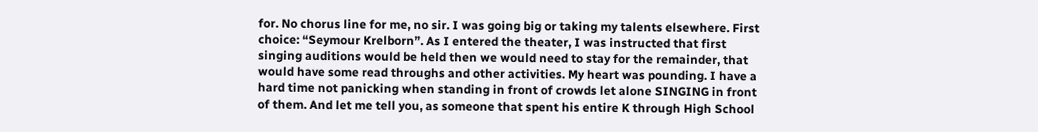for. No chorus line for me, no sir. I was going big or taking my talents elsewhere. First choice: “Seymour Krelborn”. As I entered the theater, I was instructed that first singing auditions would be held then we would need to stay for the remainder, that would have some read throughs and other activities. My heart was pounding. I have a hard time not panicking when standing in front of crowds let alone SINGING in front of them. And let me tell you, as someone that spent his entire K through High School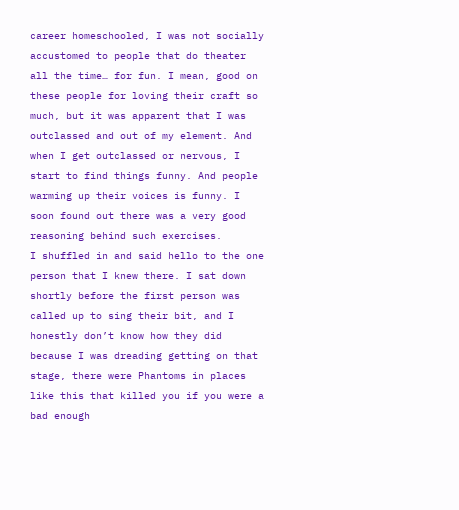career homeschooled, I was not socially accustomed to people that do theater all the time… for fun. I mean, good on these people for loving their craft so much, but it was apparent that I was outclassed and out of my element. And when I get outclassed or nervous, I start to find things funny. And people warming up their voices is funny. I soon found out there was a very good reasoning behind such exercises.
I shuffled in and said hello to the one person that I knew there. I sat down shortly before the first person was called up to sing their bit, and I honestly don’t know how they did because I was dreading getting on that stage, there were Phantoms in places like this that killed you if you were a bad enough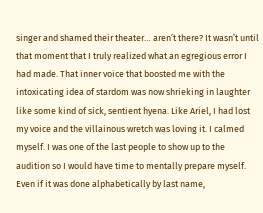singer and shamed their theater… aren’t there? It wasn’t until that moment that I truly realized what an egregious error I had made. That inner voice that boosted me with the intoxicating idea of stardom was now shrieking in laughter like some kind of sick, sentient hyena. Like Ariel, I had lost my voice and the villainous wretch was loving it. I calmed myself. I was one of the last people to show up to the audition so I would have time to mentally prepare myself. Even if it was done alphabetically by last name,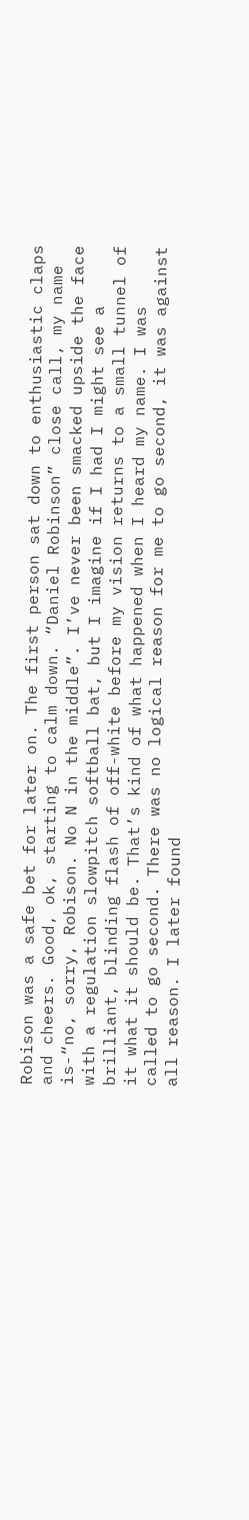Robison was a safe bet for later on. The first person sat down to enthusiastic claps and cheers. Good, ok, starting to calm down. “Daniel Robinson” close call, my name is-“no, sorry, Robison. No N in the middle”. I’ve never been smacked upside the face with a regulation slowpitch softball bat, but I imagine if I had I might see a brilliant, blinding flash of off-white before my vision returns to a small tunnel of it what it should be. That’s kind of what happened when I heard my name. I was called to go second. There was no logical reason for me to go second, it was against all reason. I later found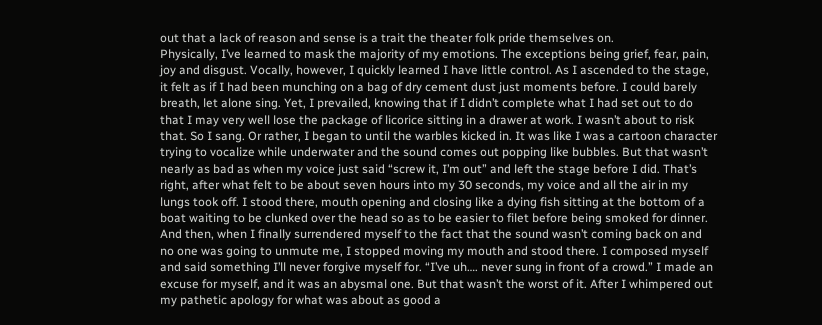out that a lack of reason and sense is a trait the theater folk pride themselves on.
Physically, I’ve learned to mask the majority of my emotions. The exceptions being grief, fear, pain, joy and disgust. Vocally, however, I quickly learned I have little control. As I ascended to the stage, it felt as if I had been munching on a bag of dry cement dust just moments before. I could barely breath, let alone sing. Yet, I prevailed, knowing that if I didn’t complete what I had set out to do that I may very well lose the package of licorice sitting in a drawer at work. I wasn’t about to risk that. So I sang. Or rather, I began to until the warbles kicked in. It was like I was a cartoon character trying to vocalize while underwater and the sound comes out popping like bubbles. But that wasn’t nearly as bad as when my voice just said “screw it, I’m out” and left the stage before I did. That’s right, after what felt to be about seven hours into my 30 seconds, my voice and all the air in my lungs took off. I stood there, mouth opening and closing like a dying fish sitting at the bottom of a boat waiting to be clunked over the head so as to be easier to filet before being smoked for dinner. And then, when I finally surrendered myself to the fact that the sound wasn’t coming back on and no one was going to unmute me, I stopped moving my mouth and stood there. I composed myself and said something I’ll never forgive myself for. “I’ve uh…. never sung in front of a crowd.” I made an excuse for myself, and it was an abysmal one. But that wasn’t the worst of it. After I whimpered out my pathetic apology for what was about as good a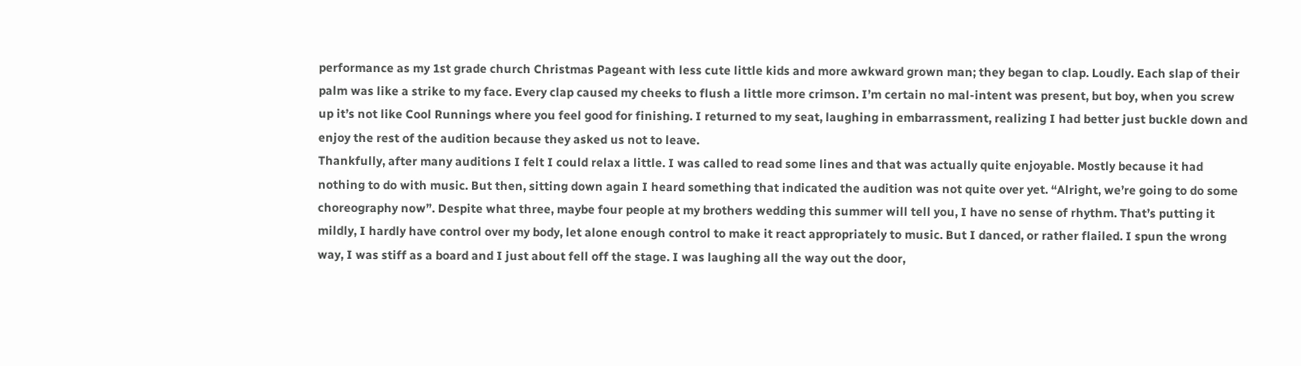performance as my 1st grade church Christmas Pageant with less cute little kids and more awkward grown man; they began to clap. Loudly. Each slap of their palm was like a strike to my face. Every clap caused my cheeks to flush a little more crimson. I’m certain no mal-intent was present, but boy, when you screw up it’s not like Cool Runnings where you feel good for finishing. I returned to my seat, laughing in embarrassment, realizing I had better just buckle down and enjoy the rest of the audition because they asked us not to leave.
Thankfully, after many auditions I felt I could relax a little. I was called to read some lines and that was actually quite enjoyable. Mostly because it had nothing to do with music. But then, sitting down again I heard something that indicated the audition was not quite over yet. “Alright, we’re going to do some choreography now”. Despite what three, maybe four people at my brothers wedding this summer will tell you, I have no sense of rhythm. That’s putting it mildly, I hardly have control over my body, let alone enough control to make it react appropriately to music. But I danced, or rather flailed. I spun the wrong way, I was stiff as a board and I just about fell off the stage. I was laughing all the way out the door,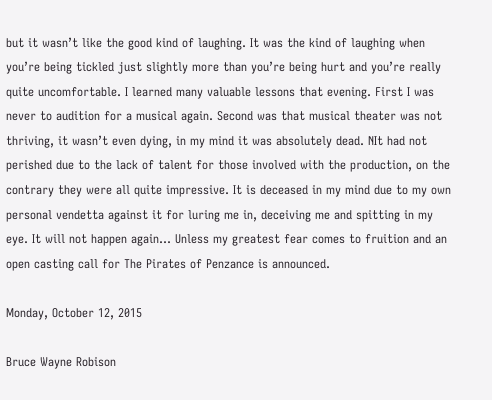but it wasn’t like the good kind of laughing. It was the kind of laughing when you’re being tickled just slightly more than you’re being hurt and you’re really quite uncomfortable. I learned many valuable lessons that evening. First I was never to audition for a musical again. Second was that musical theater was not thriving, it wasn’t even dying, in my mind it was absolutely dead. NIt had not perished due to the lack of talent for those involved with the production, on the contrary they were all quite impressive. It is deceased in my mind due to my own personal vendetta against it for luring me in, deceiving me and spitting in my eye. It will not happen again… Unless my greatest fear comes to fruition and an open casting call for The Pirates of Penzance is announced.

Monday, October 12, 2015

Bruce Wayne Robison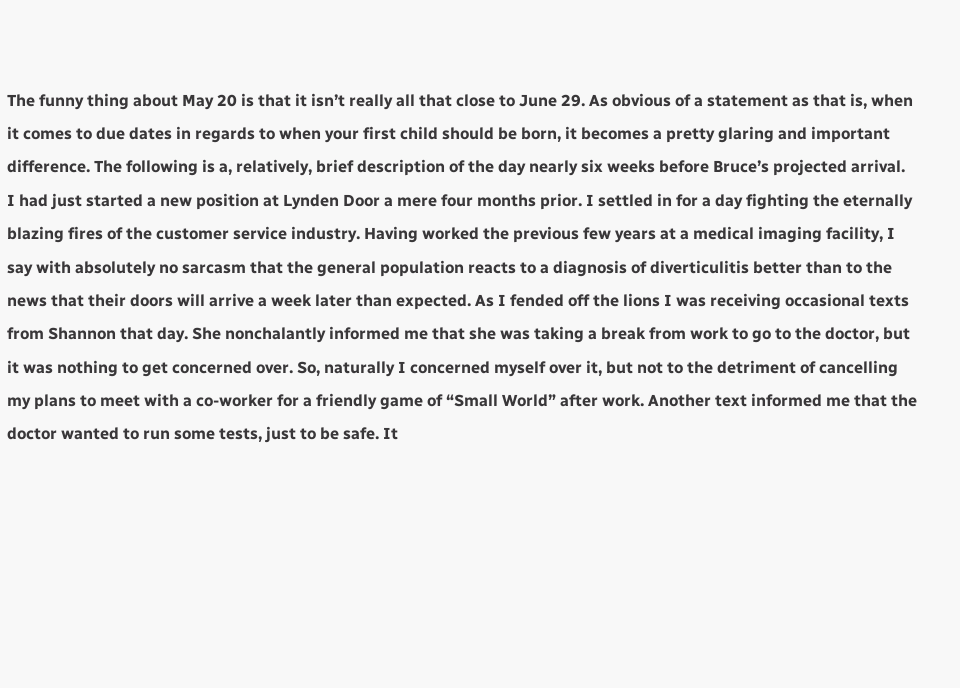The funny thing about May 20 is that it isn’t really all that close to June 29. As obvious of a statement as that is, when it comes to due dates in regards to when your first child should be born, it becomes a pretty glaring and important difference. The following is a, relatively, brief description of the day nearly six weeks before Bruce’s projected arrival.
I had just started a new position at Lynden Door a mere four months prior. I settled in for a day fighting the eternally blazing fires of the customer service industry. Having worked the previous few years at a medical imaging facility, I say with absolutely no sarcasm that the general population reacts to a diagnosis of diverticulitis better than to the news that their doors will arrive a week later than expected. As I fended off the lions I was receiving occasional texts from Shannon that day. She nonchalantly informed me that she was taking a break from work to go to the doctor, but it was nothing to get concerned over. So, naturally I concerned myself over it, but not to the detriment of cancelling my plans to meet with a co-worker for a friendly game of “Small World” after work. Another text informed me that the doctor wanted to run some tests, just to be safe. It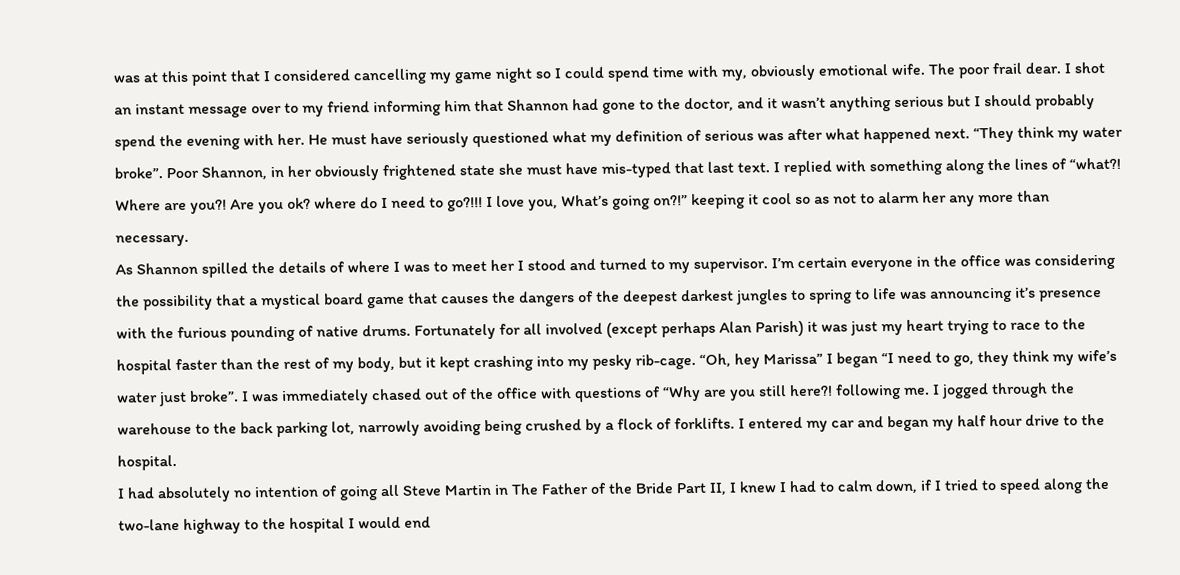was at this point that I considered cancelling my game night so I could spend time with my, obviously emotional wife. The poor frail dear. I shot an instant message over to my friend informing him that Shannon had gone to the doctor, and it wasn’t anything serious but I should probably spend the evening with her. He must have seriously questioned what my definition of serious was after what happened next. “They think my water broke”. Poor Shannon, in her obviously frightened state she must have mis-typed that last text. I replied with something along the lines of “what?! Where are you?! Are you ok? where do I need to go?!!! I love you, What’s going on?!” keeping it cool so as not to alarm her any more than necessary.
As Shannon spilled the details of where I was to meet her I stood and turned to my supervisor. I’m certain everyone in the office was considering the possibility that a mystical board game that causes the dangers of the deepest darkest jungles to spring to life was announcing it’s presence with the furious pounding of native drums. Fortunately for all involved (except perhaps Alan Parish) it was just my heart trying to race to the hospital faster than the rest of my body, but it kept crashing into my pesky rib-cage. “Oh, hey Marissa” I began “I need to go, they think my wife’s water just broke”. I was immediately chased out of the office with questions of “Why are you still here?! following me. I jogged through the warehouse to the back parking lot, narrowly avoiding being crushed by a flock of forklifts. I entered my car and began my half hour drive to the hospital.
I had absolutely no intention of going all Steve Martin in The Father of the Bride Part II, I knew I had to calm down, if I tried to speed along the two-lane highway to the hospital I would end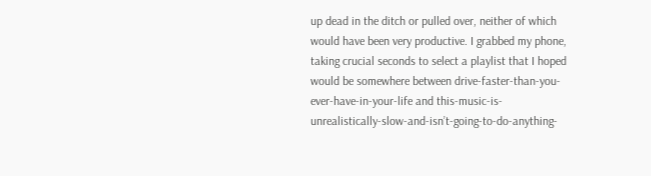up dead in the ditch or pulled over, neither of which would have been very productive. I grabbed my phone, taking crucial seconds to select a playlist that I hoped would be somewhere between drive-faster-than-you-ever-have-in-your-life and this-music-is-unrealistically-slow-and-isn’t-going-to-do-anything-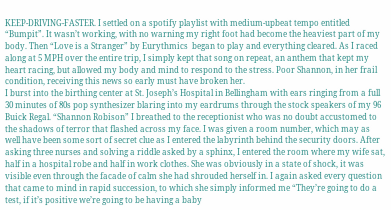KEEP-DRIVING-FASTER. I settled on a spotify playlist with medium-upbeat tempo entitled “Bumpit”. It wasn’t working, with no warning my right foot had become the heaviest part of my body. Then “Love is a Stranger” by Eurythmics  began to play and everything cleared. As I raced along at 5 MPH over the entire trip, I simply kept that song on repeat, an anthem that kept my heart racing, but allowed my body and mind to respond to the stress. Poor Shannon, in her frail condition, receiving this news so early must have broken her.
I burst into the birthing center at St. Joseph’s Hospital in Bellingham with ears ringing from a full 30 minutes of 80s pop synthesizer blaring into my eardrums through the stock speakers of my 96 Buick Regal. “Shannon Robison” I breathed to the receptionist who was no doubt accustomed to the shadows of terror that flashed across my face. I was given a room number, which may as well have been some sort of secret clue as I entered the labyrinth behind the security doors. After asking three nurses and solving a riddle asked by a sphinx, I entered the room where my wife sat, half in a hospital robe and half in work clothes. She was obviously in a state of shock, it was visible even through the facade of calm she had shrouded herself in. I again asked every question that came to mind in rapid succession, to which she simply informed me “They’re going to do a test, if it’s positive we’re going to be having a baby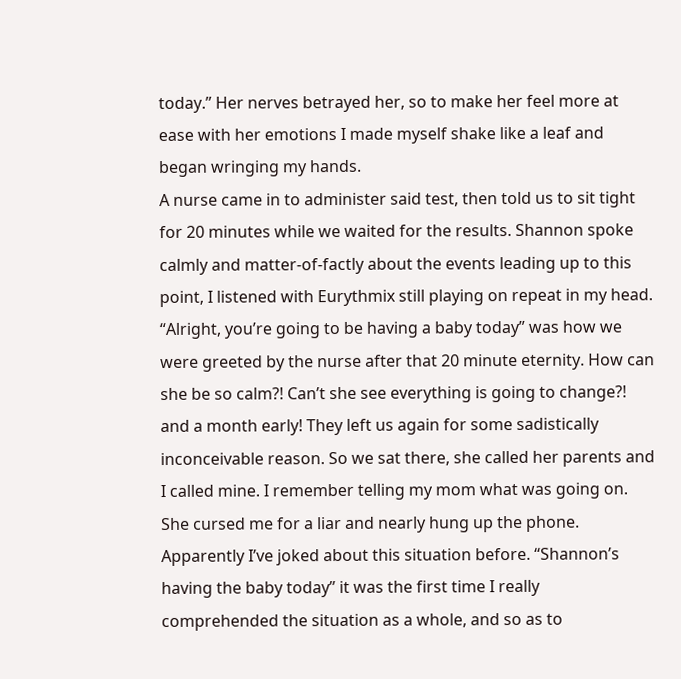today.” Her nerves betrayed her, so to make her feel more at ease with her emotions I made myself shake like a leaf and began wringing my hands.
A nurse came in to administer said test, then told us to sit tight for 20 minutes while we waited for the results. Shannon spoke calmly and matter-of-factly about the events leading up to this point, I listened with Eurythmix still playing on repeat in my head.
“Alright, you’re going to be having a baby today” was how we were greeted by the nurse after that 20 minute eternity. How can she be so calm?! Can’t she see everything is going to change?! and a month early! They left us again for some sadistically inconceivable reason. So we sat there, she called her parents and I called mine. I remember telling my mom what was going on. She cursed me for a liar and nearly hung up the phone. Apparently I’ve joked about this situation before. “Shannon’s having the baby today” it was the first time I really comprehended the situation as a whole, and so as to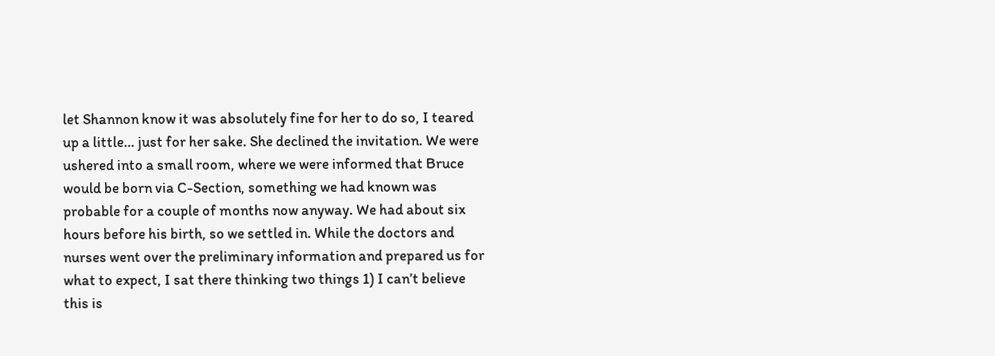let Shannon know it was absolutely fine for her to do so, I teared up a little… just for her sake. She declined the invitation. We were ushered into a small room, where we were informed that Bruce would be born via C-Section, something we had known was probable for a couple of months now anyway. We had about six hours before his birth, so we settled in. While the doctors and nurses went over the preliminary information and prepared us for what to expect, I sat there thinking two things 1) I can’t believe this is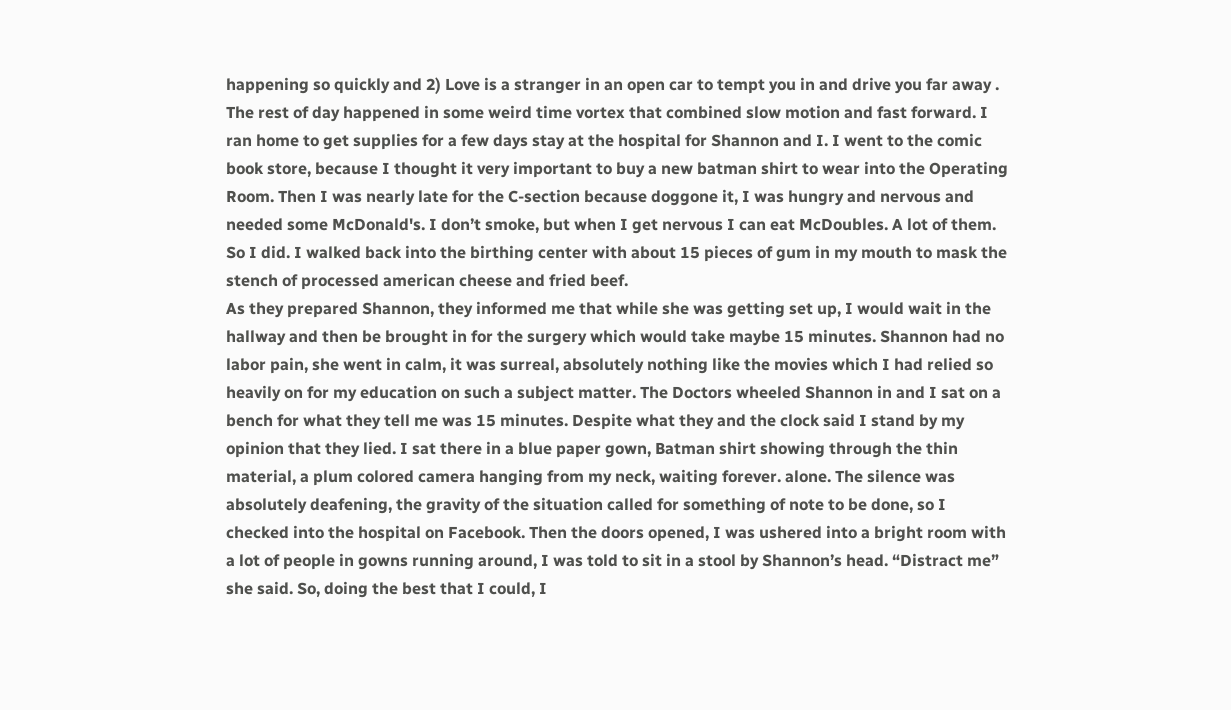happening so quickly and 2) Love is a stranger in an open car to tempt you in and drive you far away .
The rest of day happened in some weird time vortex that combined slow motion and fast forward. I ran home to get supplies for a few days stay at the hospital for Shannon and I. I went to the comic book store, because I thought it very important to buy a new batman shirt to wear into the Operating Room. Then I was nearly late for the C-section because doggone it, I was hungry and nervous and needed some McDonald's. I don’t smoke, but when I get nervous I can eat McDoubles. A lot of them. So I did. I walked back into the birthing center with about 15 pieces of gum in my mouth to mask the stench of processed american cheese and fried beef.
As they prepared Shannon, they informed me that while she was getting set up, I would wait in the hallway and then be brought in for the surgery which would take maybe 15 minutes. Shannon had no labor pain, she went in calm, it was surreal, absolutely nothing like the movies which I had relied so heavily on for my education on such a subject matter. The Doctors wheeled Shannon in and I sat on a bench for what they tell me was 15 minutes. Despite what they and the clock said I stand by my opinion that they lied. I sat there in a blue paper gown, Batman shirt showing through the thin material, a plum colored camera hanging from my neck, waiting forever. alone. The silence was absolutely deafening, the gravity of the situation called for something of note to be done, so I checked into the hospital on Facebook. Then the doors opened, I was ushered into a bright room with a lot of people in gowns running around, I was told to sit in a stool by Shannon’s head. “Distract me” she said. So, doing the best that I could, I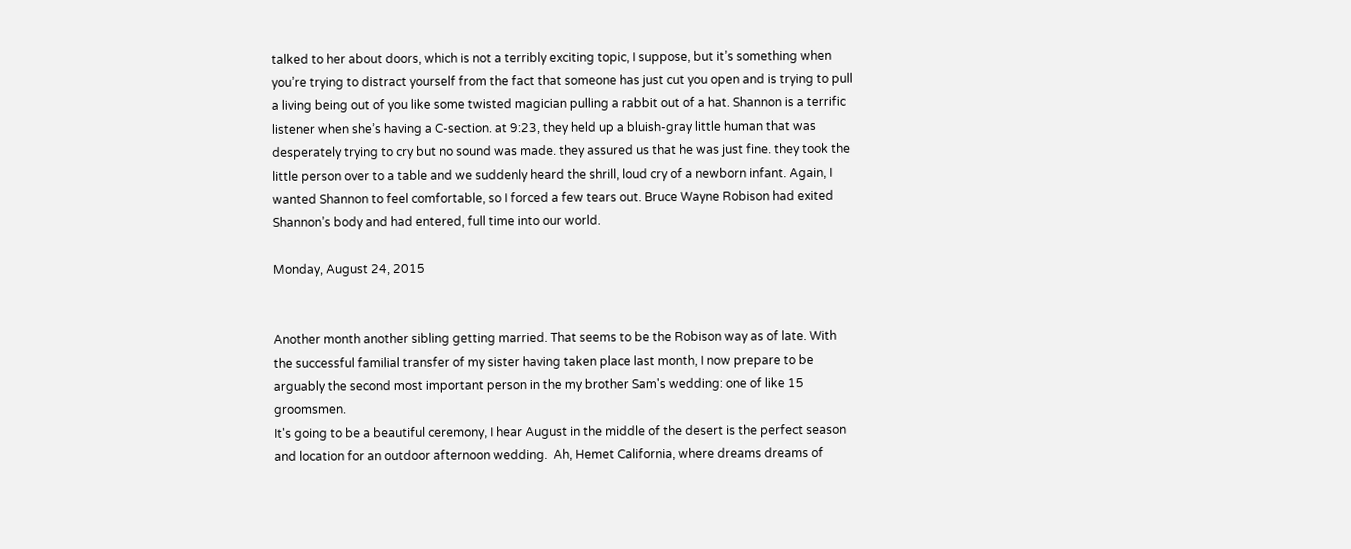talked to her about doors, which is not a terribly exciting topic, I suppose, but it’s something when you’re trying to distract yourself from the fact that someone has just cut you open and is trying to pull a living being out of you like some twisted magician pulling a rabbit out of a hat. Shannon is a terrific listener when she’s having a C-section. at 9:23, they held up a bluish-gray little human that was desperately trying to cry but no sound was made. they assured us that he was just fine. they took the little person over to a table and we suddenly heard the shrill, loud cry of a newborn infant. Again, I wanted Shannon to feel comfortable, so I forced a few tears out. Bruce Wayne Robison had exited Shannon’s body and had entered, full time into our world.

Monday, August 24, 2015


Another month another sibling getting married. That seems to be the Robison way as of late. With the successful familial transfer of my sister having taken place last month, I now prepare to be arguably the second most important person in the my brother Sam's wedding: one of like 15 groomsmen.
It's going to be a beautiful ceremony, I hear August in the middle of the desert is the perfect season and location for an outdoor afternoon wedding.  Ah, Hemet California, where dreams dreams of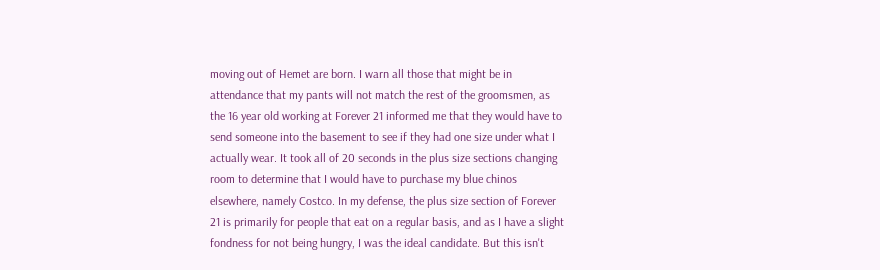moving out of Hemet are born. I warn all those that might be in attendance that my pants will not match the rest of the groomsmen, as the 16 year old working at Forever 21 informed me that they would have to send someone into the basement to see if they had one size under what I actually wear. It took all of 20 seconds in the plus size sections changing room to determine that I would have to purchase my blue chinos elsewhere, namely Costco. In my defense, the plus size section of Forever 21 is primarily for people that eat on a regular basis, and as I have a slight fondness for not being hungry, I was the ideal candidate. But this isn't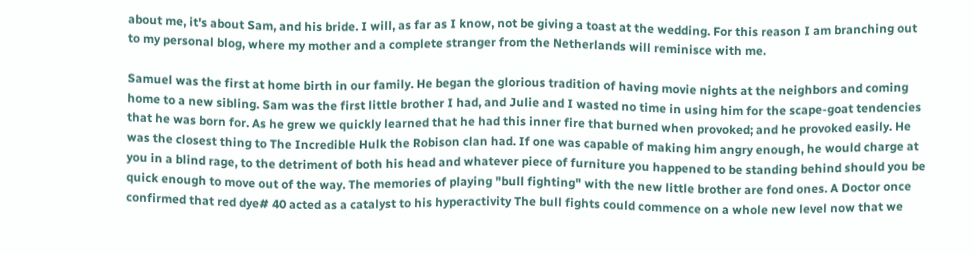about me, it's about Sam, and his bride. I will, as far as I know, not be giving a toast at the wedding. For this reason I am branching out to my personal blog, where my mother and a complete stranger from the Netherlands will reminisce with me.

Samuel was the first at home birth in our family. He began the glorious tradition of having movie nights at the neighbors and coming home to a new sibling. Sam was the first little brother I had, and Julie and I wasted no time in using him for the scape-goat tendencies that he was born for. As he grew we quickly learned that he had this inner fire that burned when provoked; and he provoked easily. He was the closest thing to The Incredible Hulk the Robison clan had. If one was capable of making him angry enough, he would charge at you in a blind rage, to the detriment of both his head and whatever piece of furniture you happened to be standing behind should you be quick enough to move out of the way. The memories of playing "bull fighting" with the new little brother are fond ones. A Doctor once confirmed that red dye# 40 acted as a catalyst to his hyperactivity The bull fights could commence on a whole new level now that we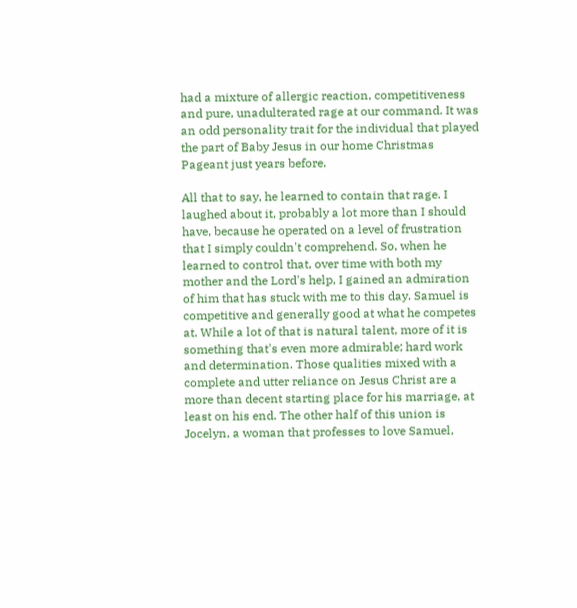had a mixture of allergic reaction, competitiveness and pure, unadulterated rage at our command. It was an odd personality trait for the individual that played the part of Baby Jesus in our home Christmas Pageant just years before.

All that to say, he learned to contain that rage. I laughed about it, probably a lot more than I should have, because he operated on a level of frustration that I simply couldn't comprehend. So, when he learned to control that, over time with both my mother and the Lord's help, I gained an admiration of him that has stuck with me to this day. Samuel is competitive and generally good at what he competes at. While a lot of that is natural talent, more of it is something that's even more admirable; hard work and determination. Those qualities mixed with a complete and utter reliance on Jesus Christ are a more than decent starting place for his marriage, at least on his end. The other half of this union is Jocelyn, a woman that professes to love Samuel,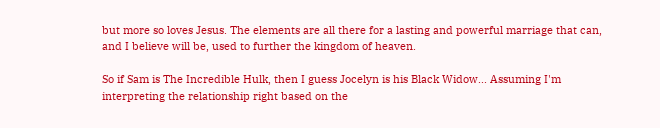but more so loves Jesus. The elements are all there for a lasting and powerful marriage that can, and I believe will be, used to further the kingdom of heaven.

So if Sam is The Incredible Hulk, then I guess Jocelyn is his Black Widow... Assuming I'm interpreting the relationship right based on the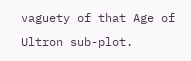vaguety of that Age of Ultron sub-plot.